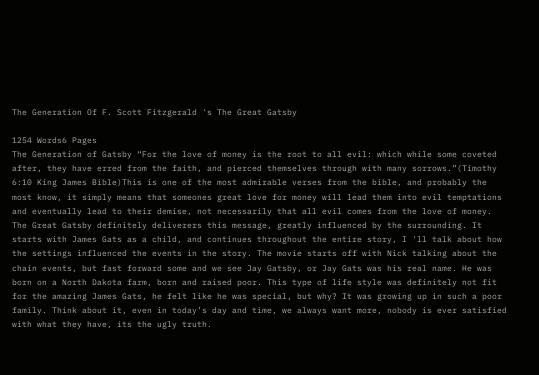The Generation Of F. Scott Fitzgerald 's The Great Gatsby

1254 Words6 Pages
The Generation of Gatsby “For the love of money is the root to all evil: which while some coveted after, they have erred from the faith, and pierced themselves through with many sorrows.”(Timothy 6:10 King James Bible)This is one of the most admirable verses from the bible, and probably the most know, it simply means that someones great love for money will lead them into evil temptations and eventually lead to their demise, not necessarily that all evil comes from the love of money. The Great Gatsby definitely deliverers this message, greatly influenced by the surrounding. It starts with James Gats as a child, and continues throughout the entire story, I 'll talk about how the settings influenced the events in the story. The movie starts off with Nick talking about the chain events, but fast forward some and we see Jay Gatsby, or Jay Gats was his real name. He was born on a North Dakota farm, born and raised poor. This type of life style was definitely not fit for the amazing James Gats, he felt like he was special, but why? It was growing up in such a poor family. Think about it, even in today’s day and time, we always want more, nobody is ever satisfied with what they have, its the ugly truth.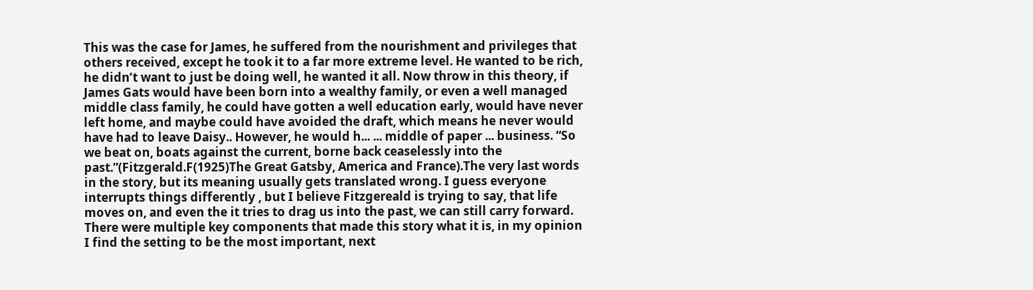This was the case for James, he suffered from the nourishment and privileges that others received, except he took it to a far more extreme level. He wanted to be rich, he didn’t want to just be doing well, he wanted it all. Now throw in this theory, if James Gats would have been born into a wealthy family, or even a well managed middle class family, he could have gotten a well education early, would have never left home, and maybe could have avoided the draft, which means he never would have had to leave Daisy.. However, he would h... ... middle of paper ... business. “So we beat on, boats against the current, borne back ceaselessly into the past.”(Fitzgerald.F(1925)The Great Gatsby, America and France).The very last words in the story, but its meaning usually gets translated wrong. I guess everyone interrupts things differently , but I believe Fitzgereald is trying to say, that life moves on, and even the it tries to drag us into the past, we can still carry forward. There were multiple key components that made this story what it is, in my opinion I find the setting to be the most important, next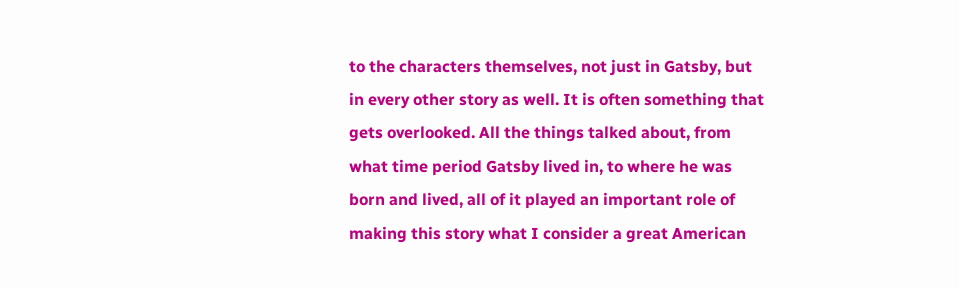to the characters themselves, not just in Gatsby, but in every other story as well. It is often something that gets overlooked. All the things talked about, from what time period Gatsby lived in, to where he was born and lived, all of it played an important role of making this story what I consider a great American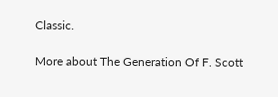Classic.

More about The Generation Of F. Scott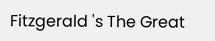Fitzgerald 's The Great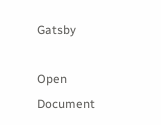Gatsby

Open Document